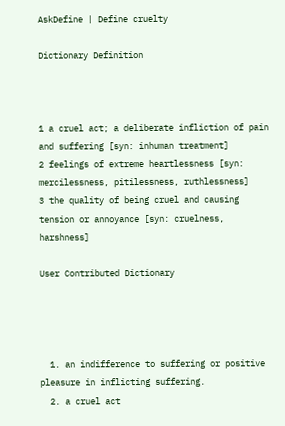AskDefine | Define cruelty

Dictionary Definition



1 a cruel act; a deliberate infliction of pain and suffering [syn: inhuman treatment]
2 feelings of extreme heartlessness [syn: mercilessness, pitilessness, ruthlessness]
3 the quality of being cruel and causing tension or annoyance [syn: cruelness, harshness]

User Contributed Dictionary




  1. an indifference to suffering or positive pleasure in inflicting suffering.
  2. a cruel act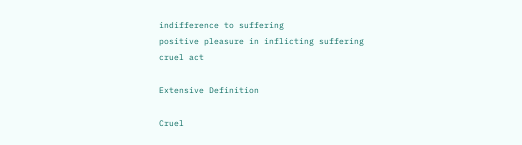indifference to suffering
positive pleasure in inflicting suffering
cruel act

Extensive Definition

Cruel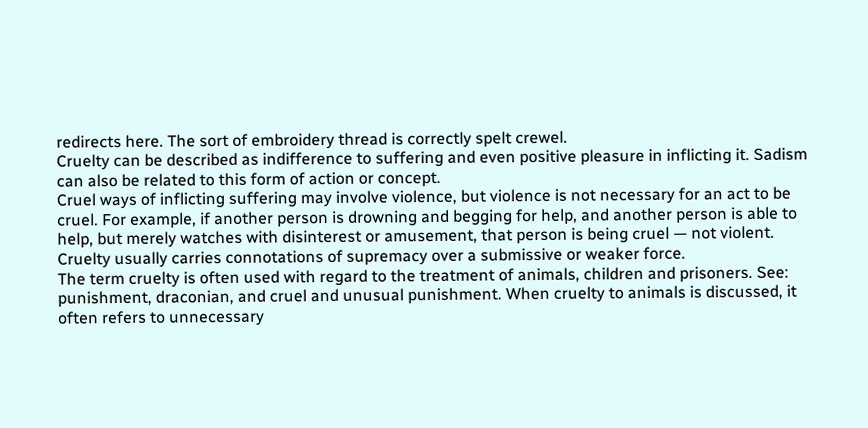redirects here. The sort of embroidery thread is correctly spelt crewel.
Cruelty can be described as indifference to suffering and even positive pleasure in inflicting it. Sadism can also be related to this form of action or concept.
Cruel ways of inflicting suffering may involve violence, but violence is not necessary for an act to be cruel. For example, if another person is drowning and begging for help, and another person is able to help, but merely watches with disinterest or amusement, that person is being cruel — not violent.
Cruelty usually carries connotations of supremacy over a submissive or weaker force.
The term cruelty is often used with regard to the treatment of animals, children and prisoners. See: punishment, draconian, and cruel and unusual punishment. When cruelty to animals is discussed, it often refers to unnecessary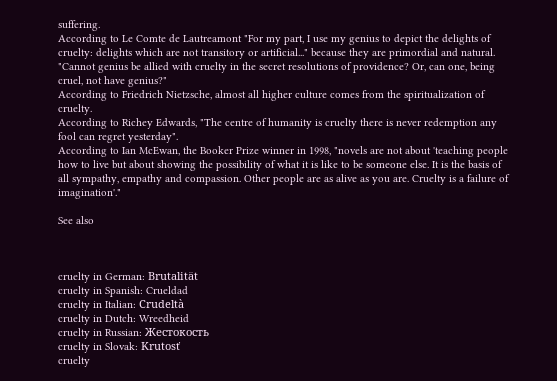suffering.
According to Le Comte de Lautreamont "For my part, I use my genius to depict the delights of cruelty: delights which are not transitory or artificial..." because they are primordial and natural. "Cannot genius be allied with cruelty in the secret resolutions of providence? Or, can one, being cruel, not have genius?"
According to Friedrich Nietzsche, almost all higher culture comes from the spiritualization of cruelty.
According to Richey Edwards, "The centre of humanity is cruelty there is never redemption any fool can regret yesterday".
According to Ian McEwan, the Booker Prize winner in 1998, "novels are not about 'teaching people how to live but about showing the possibility of what it is like to be someone else. It is the basis of all sympathy, empathy and compassion. Other people are as alive as you are. Cruelty is a failure of imagination'."

See also



cruelty in German: Brutalität
cruelty in Spanish: Crueldad
cruelty in Italian: Crudeltà
cruelty in Dutch: Wreedheid
cruelty in Russian: Жестокость
cruelty in Slovak: Krutosť
cruelty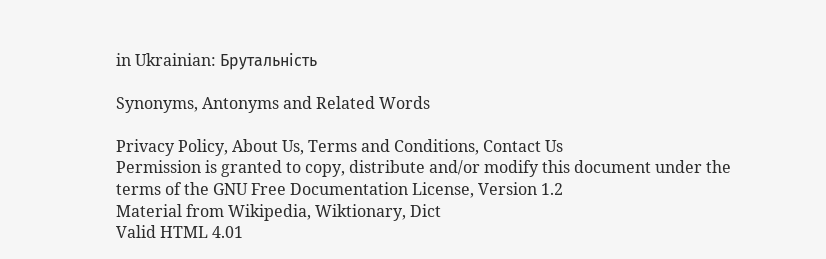in Ukrainian: Брутальність

Synonyms, Antonyms and Related Words

Privacy Policy, About Us, Terms and Conditions, Contact Us
Permission is granted to copy, distribute and/or modify this document under the terms of the GNU Free Documentation License, Version 1.2
Material from Wikipedia, Wiktionary, Dict
Valid HTML 4.01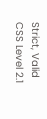Strict, Valid CSS Level 2.1